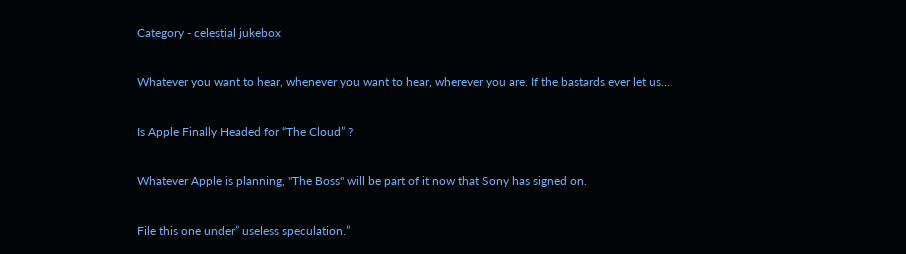Category - celestial jukebox

Whatever you want to hear, whenever you want to hear, wherever you are. If the bastards ever let us…

Is Apple Finally Headed for “The Cloud” ?

Whatever Apple is planning, "The Boss" will be part of it now that Sony has signed on.

File this one under” useless speculation.”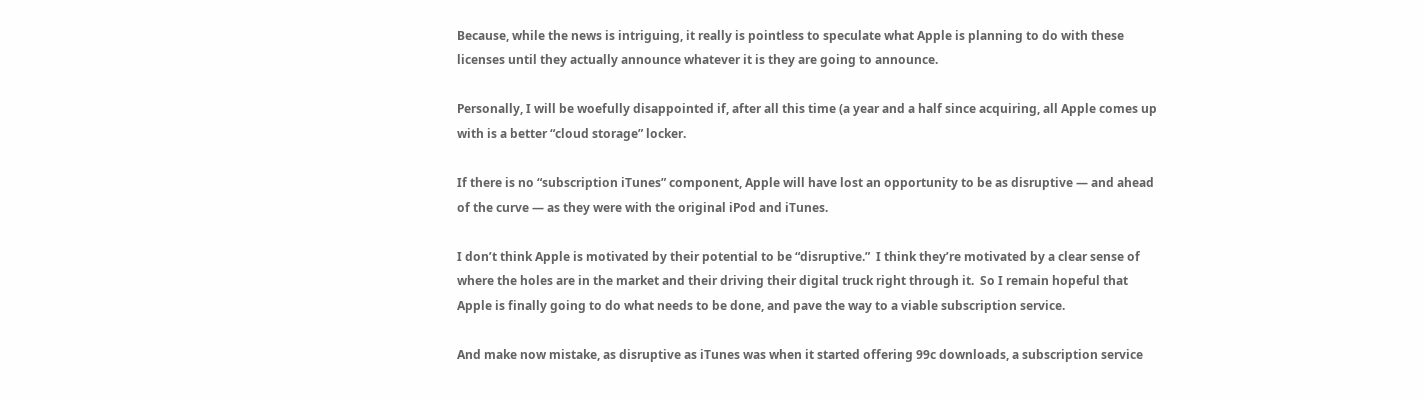Because, while the news is intriguing, it really is pointless to speculate what Apple is planning to do with these licenses until they actually announce whatever it is they are going to announce.

Personally, I will be woefully disappointed if, after all this time (a year and a half since acquiring, all Apple comes up with is a better “cloud storage” locker.

If there is no “subscription iTunes” component, Apple will have lost an opportunity to be as disruptive — and ahead of the curve — as they were with the original iPod and iTunes.

I don’t think Apple is motivated by their potential to be “disruptive.”  I think they’re motivated by a clear sense of where the holes are in the market and their driving their digital truck right through it.  So I remain hopeful that Apple is finally going to do what needs to be done, and pave the way to a viable subscription service.

And make now mistake, as disruptive as iTunes was when it started offering 99c downloads, a subscription service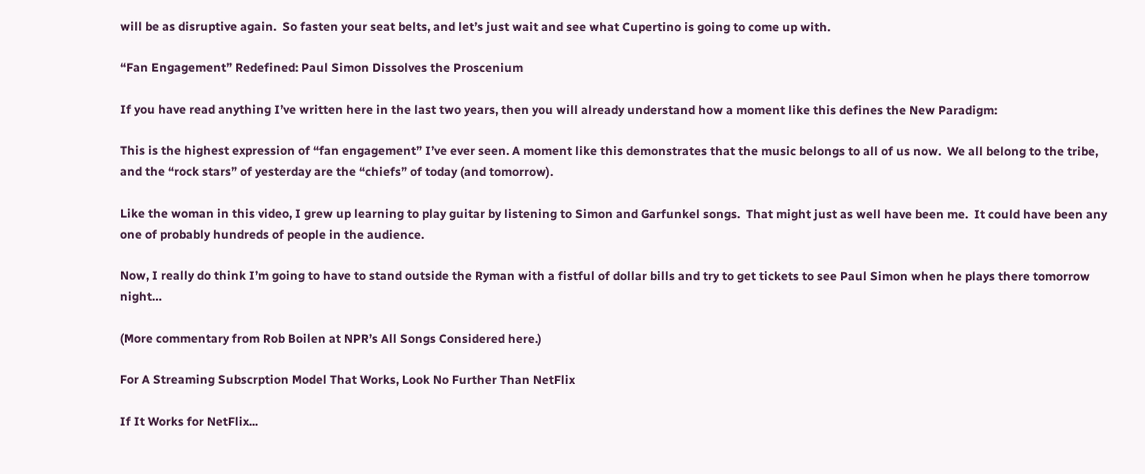will be as disruptive again.  So fasten your seat belts, and let’s just wait and see what Cupertino is going to come up with.

“Fan Engagement” Redefined: Paul Simon Dissolves the Proscenium

If you have read anything I’ve written here in the last two years, then you will already understand how a moment like this defines the New Paradigm:

This is the highest expression of “fan engagement” I’ve ever seen. A moment like this demonstrates that the music belongs to all of us now.  We all belong to the tribe, and the “rock stars” of yesterday are the “chiefs” of today (and tomorrow).

Like the woman in this video, I grew up learning to play guitar by listening to Simon and Garfunkel songs.  That might just as well have been me.  It could have been any one of probably hundreds of people in the audience.

Now, I really do think I’m going to have to stand outside the Ryman with a fistful of dollar bills and try to get tickets to see Paul Simon when he plays there tomorrow night…

(More commentary from Rob Boilen at NPR’s All Songs Considered here.)

For A Streaming Subscrption Model That Works, Look No Further Than NetFlix

If It Works for NetFlix...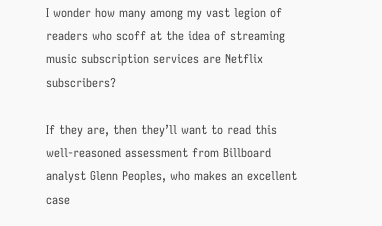I wonder how many among my vast legion of readers who scoff at the idea of streaming music subscription services are Netflix subscribers?

If they are, then they’ll want to read this well-reasoned assessment from Billboard analyst Glenn Peoples, who makes an excellent case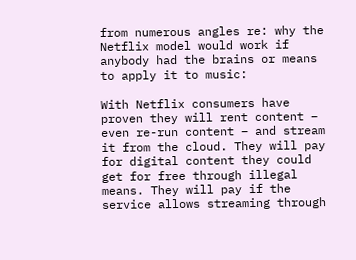from numerous angles re: why the Netflix model would work if anybody had the brains or means to apply it to music:

With Netflix consumers have proven they will rent content – even re-run content – and stream it from the cloud. They will pay for digital content they could get for free through illegal means. They will pay if the service allows streaming through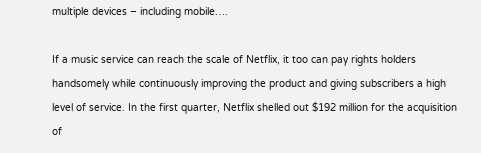multiple devices – including mobile….

If a music service can reach the scale of Netflix, it too can pay rights holders handsomely while continuously improving the product and giving subscribers a high level of service. In the first quarter, Netflix shelled out $192 million for the acquisition of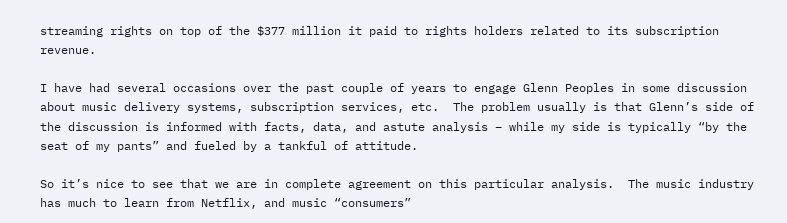streaming rights on top of the $377 million it paid to rights holders related to its subscription revenue.

I have had several occasions over the past couple of years to engage Glenn Peoples in some discussion about music delivery systems, subscription services, etc.  The problem usually is that Glenn’s side of the discussion is informed with facts, data, and astute analysis – while my side is typically “by the seat of my pants” and fueled by a tankful of attitude.

So it’s nice to see that we are in complete agreement on this particular analysis.  The music industry has much to learn from Netflix, and music “consumers”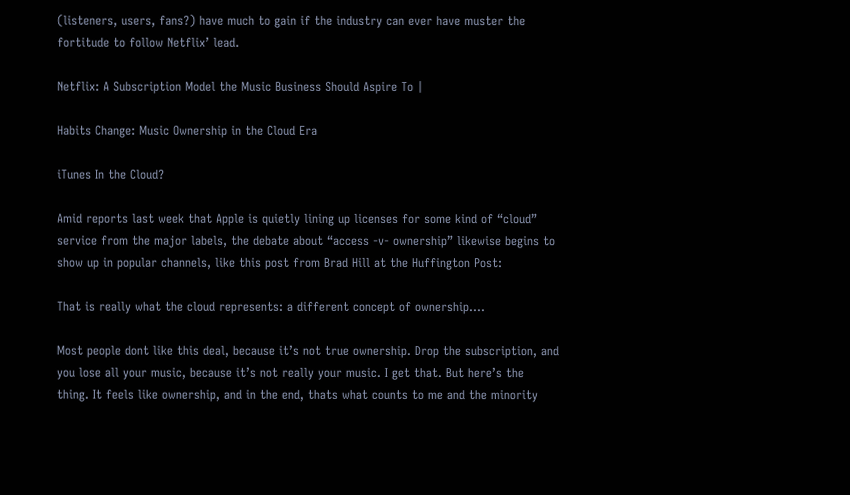(listeners, users, fans?) have much to gain if the industry can ever have muster the fortitude to follow Netflix’ lead.

Netflix: A Subscription Model the Music Business Should Aspire To |

Habits Change: Music Ownership in the Cloud Era

iTunes In the Cloud?

Amid reports last week that Apple is quietly lining up licenses for some kind of “cloud” service from the major labels, the debate about “access -v- ownership” likewise begins to show up in popular channels, like this post from Brad Hill at the Huffington Post:

That is really what the cloud represents: a different concept of ownership….

Most people dont like this deal, because it’s not true ownership. Drop the subscription, and you lose all your music, because it’s not really your music. I get that. But here’s the thing. It feels like ownership, and in the end, thats what counts to me and the minority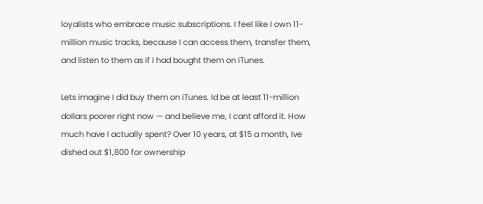loyalists who embrace music subscriptions. I feel like I own 11-million music tracks, because I can access them, transfer them, and listen to them as if I had bought them on iTunes.

Lets imagine I did buy them on iTunes. Id be at least 11-million dollars poorer right now — and believe me, I cant afford it. How much have I actually spent? Over 10 years, at $15 a month, Ive dished out $1,800 for ownership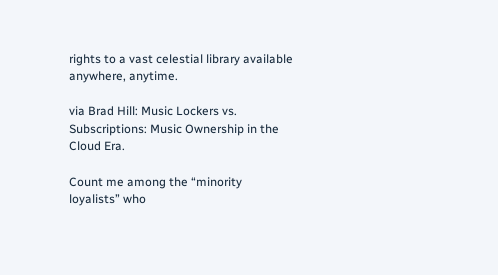rights to a vast celestial library available anywhere, anytime.

via Brad Hill: Music Lockers vs. Subscriptions: Music Ownership in the Cloud Era.

Count me among the “minority loyalists” who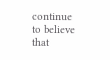continue to believe that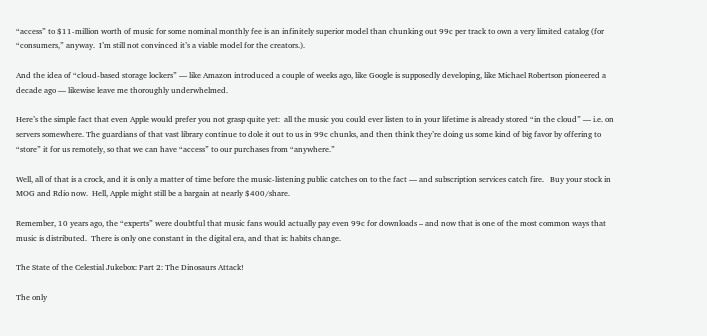“access” to $11-million worth of music for some nominal monthly fee is an infinitely superior model than chunking out 99c per track to own a very limited catalog (for “consumers,” anyway.  I’m still not convinced it’s a viable model for the creators.).

And the idea of “cloud-based storage lockers” — like Amazon introduced a couple of weeks ago, like Google is supposedly developing, like Michael Robertson pioneered a decade ago — likewise leave me thoroughly underwhelmed.

Here’s the simple fact that even Apple would prefer you not grasp quite yet:  all the music you could ever listen to in your lifetime is already stored “in the cloud” — i.e. on servers somewhere. The guardians of that vast library continue to dole it out to us in 99c chunks, and then think they’re doing us some kind of big favor by offering to “store” it for us remotely, so that we can have “access” to our purchases from “anywhere.”

Well, all of that is a crock, and it is only a matter of time before the music-listening public catches on to the fact — and subscription services catch fire.   Buy your stock in MOG and Rdio now.  Hell, Apple might still be a bargain at nearly $400/share.

Remember, 10 years ago, the “experts” were doubtful that music fans would actually pay even 99c for downloads – and now that is one of the most common ways that music is distributed.  There is only one constant in the digital era, and that is: habits change.

The State of the Celestial Jukebox: Part 2: The Dinosaurs Attack!

The only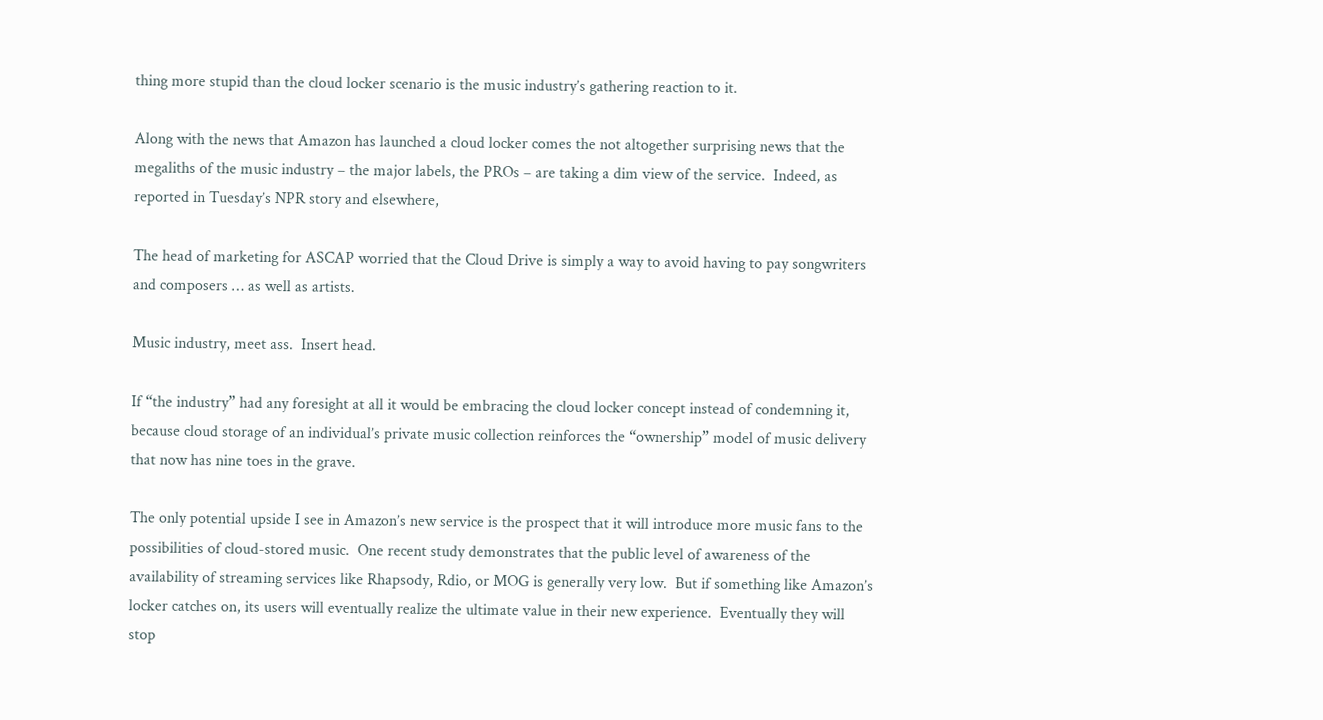thing more stupid than the cloud locker scenario is the music industry’s gathering reaction to it.

Along with the news that Amazon has launched a cloud locker comes the not altogether surprising news that the megaliths of the music industry – the major labels, the PROs – are taking a dim view of the service.  Indeed, as reported in Tuesday’s NPR story and elsewhere,

The head of marketing for ASCAP worried that the Cloud Drive is simply a way to avoid having to pay songwriters and composers … as well as artists.

Music industry, meet ass.  Insert head.

If “the industry” had any foresight at all it would be embracing the cloud locker concept instead of condemning it, because cloud storage of an individual’s private music collection reinforces the “ownership” model of music delivery that now has nine toes in the grave.

The only potential upside I see in Amazon’s new service is the prospect that it will introduce more music fans to the possibilities of cloud-stored music.  One recent study demonstrates that the public level of awareness of the availability of streaming services like Rhapsody, Rdio, or MOG is generally very low.  But if something like Amazon’s locker catches on, its users will eventually realize the ultimate value in their new experience.  Eventually they will stop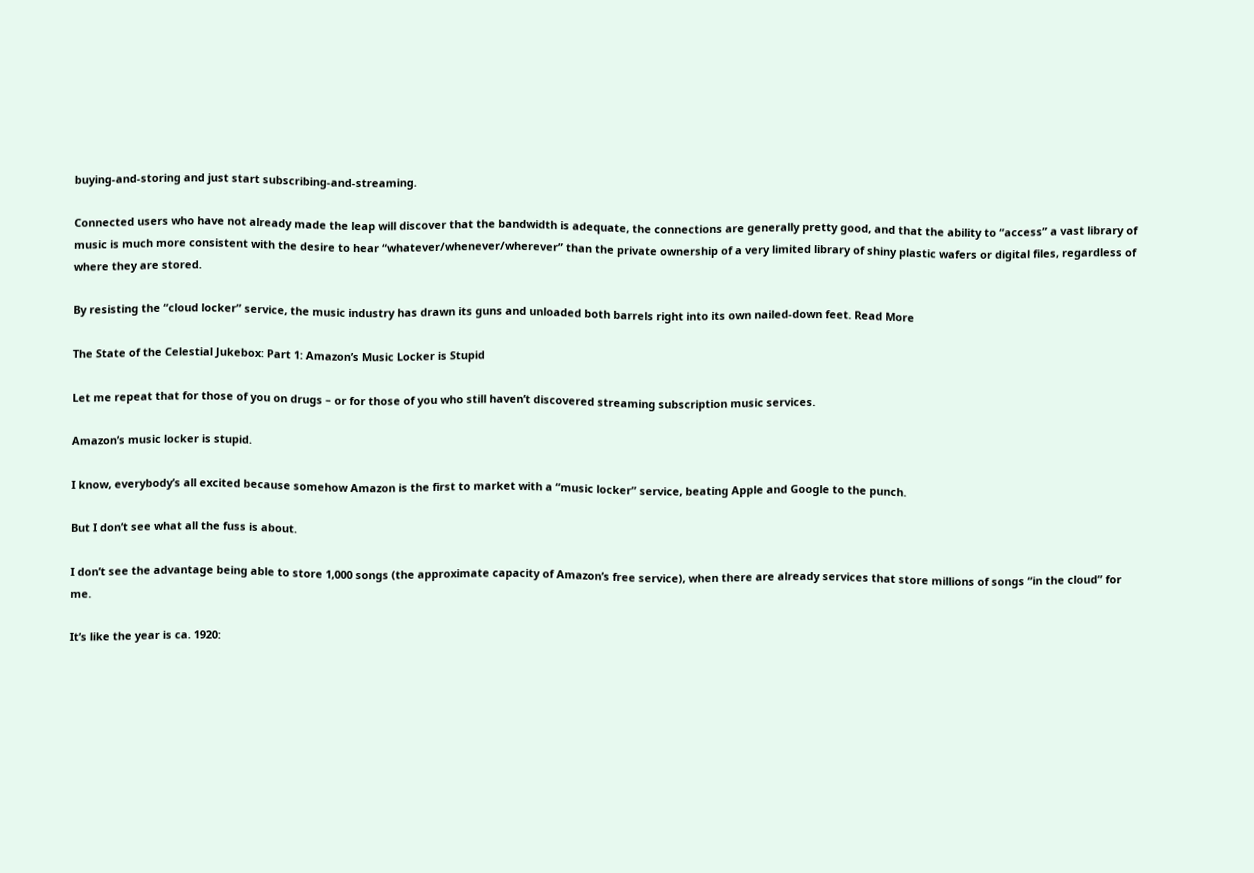buying-and-storing and just start subscribing-and-streaming.

Connected users who have not already made the leap will discover that the bandwidth is adequate, the connections are generally pretty good, and that the ability to “access” a vast library of music is much more consistent with the desire to hear “whatever/whenever/wherever” than the private ownership of a very limited library of shiny plastic wafers or digital files, regardless of where they are stored.

By resisting the “cloud locker” service, the music industry has drawn its guns and unloaded both barrels right into its own nailed-down feet. Read More

The State of the Celestial Jukebox: Part 1: Amazon’s Music Locker is Stupid

Let me repeat that for those of you on drugs – or for those of you who still haven’t discovered streaming subscription music services.

Amazon’s music locker is stupid.

I know, everybody’s all excited because somehow Amazon is the first to market with a “music locker” service, beating Apple and Google to the punch.

But I don’t see what all the fuss is about.

I don’t see the advantage being able to store 1,000 songs (the approximate capacity of Amazon’s free service), when there are already services that store millions of songs “in the cloud” for me.

It’s like the year is ca. 1920: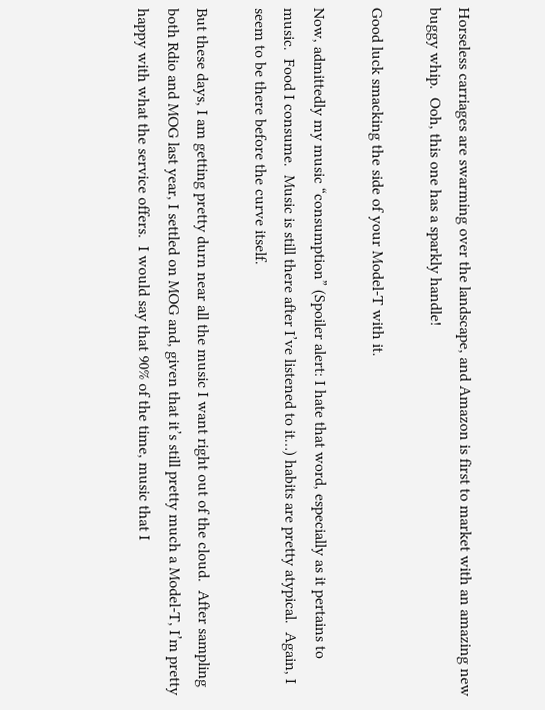Horseless carriages are swarming over the landscape, and Amazon is first to market with an amazing new buggy whip.  Ooh, this one has a sparkly handle!

Good luck smacking the side of your Model-T with it.

Now, admittedly my music “consumption” (Spoiler alert: I hate that word, especially as it pertains to music.  Food I consume.  Music is still there after I’ve listened to it…) habits are pretty atypical.  Again, I seem to be there before the curve itself.

But these days, I am getting pretty durn near all the music I want right out of the cloud.  After sampling both Rdio and MOG last year, I settled on MOG and, given that it’s still pretty much a Model-T, I’m pretty happy with what the service offers.  I would say that 90% of the time, music that I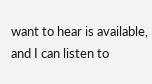want to hear is available, and I can listen to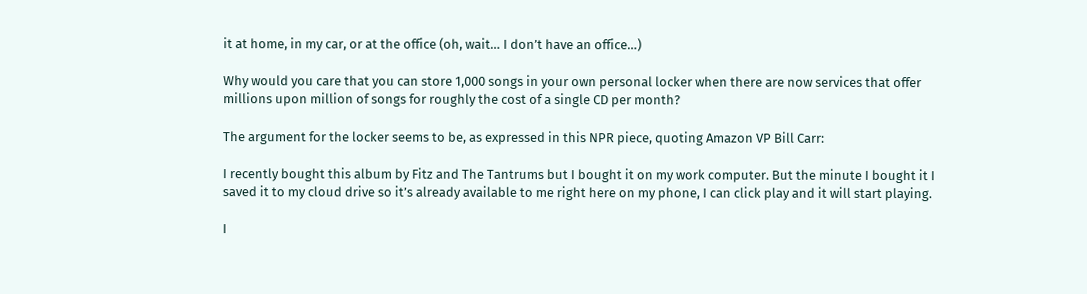it at home, in my car, or at the office (oh, wait… I don’t have an office…)

Why would you care that you can store 1,000 songs in your own personal locker when there are now services that offer millions upon million of songs for roughly the cost of a single CD per month?

The argument for the locker seems to be, as expressed in this NPR piece, quoting Amazon VP Bill Carr:

I recently bought this album by Fitz and The Tantrums but I bought it on my work computer. But the minute I bought it I saved it to my cloud drive so it’s already available to me right here on my phone, I can click play and it will start playing.

I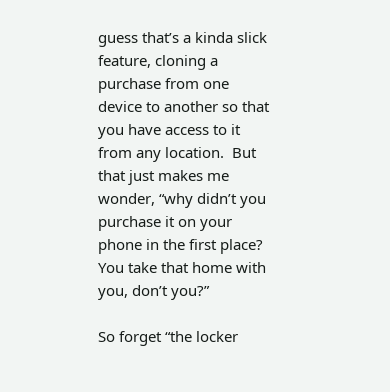guess that’s a kinda slick feature, cloning a purchase from one device to another so that you have access to it from any location.  But that just makes me wonder, “why didn’t you purchase it on your phone in the first place?  You take that home with you, don’t you?”

So forget “the locker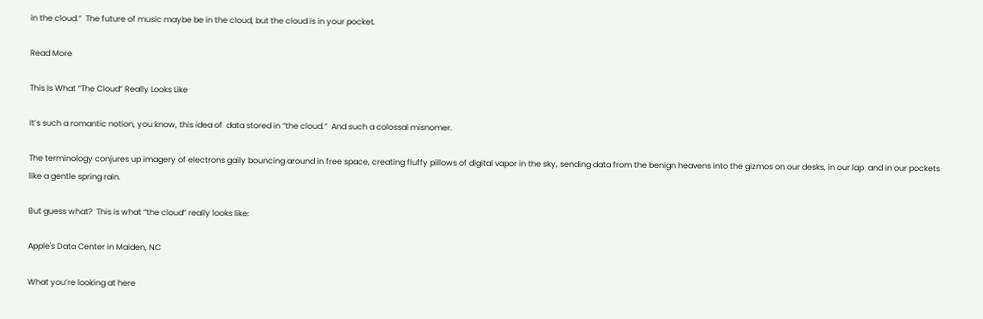in the cloud.”  The future of music maybe be in the cloud, but the cloud is in your pocket.

Read More

This Is What “The Cloud” Really Looks Like

It’s such a romantic notion, you know, this idea of  data stored in “the cloud.”  And such a colossal misnomer.

The terminology conjures up imagery of electrons gaily bouncing around in free space, creating fluffy pillows of digital vapor in the sky, sending data from the benign heavens into the gizmos on our desks, in our lap  and in our pockets like a gentle spring rain.

But guess what?  This is what “the cloud” really looks like:

Apple's Data Center in Maiden, NC

What you’re looking at here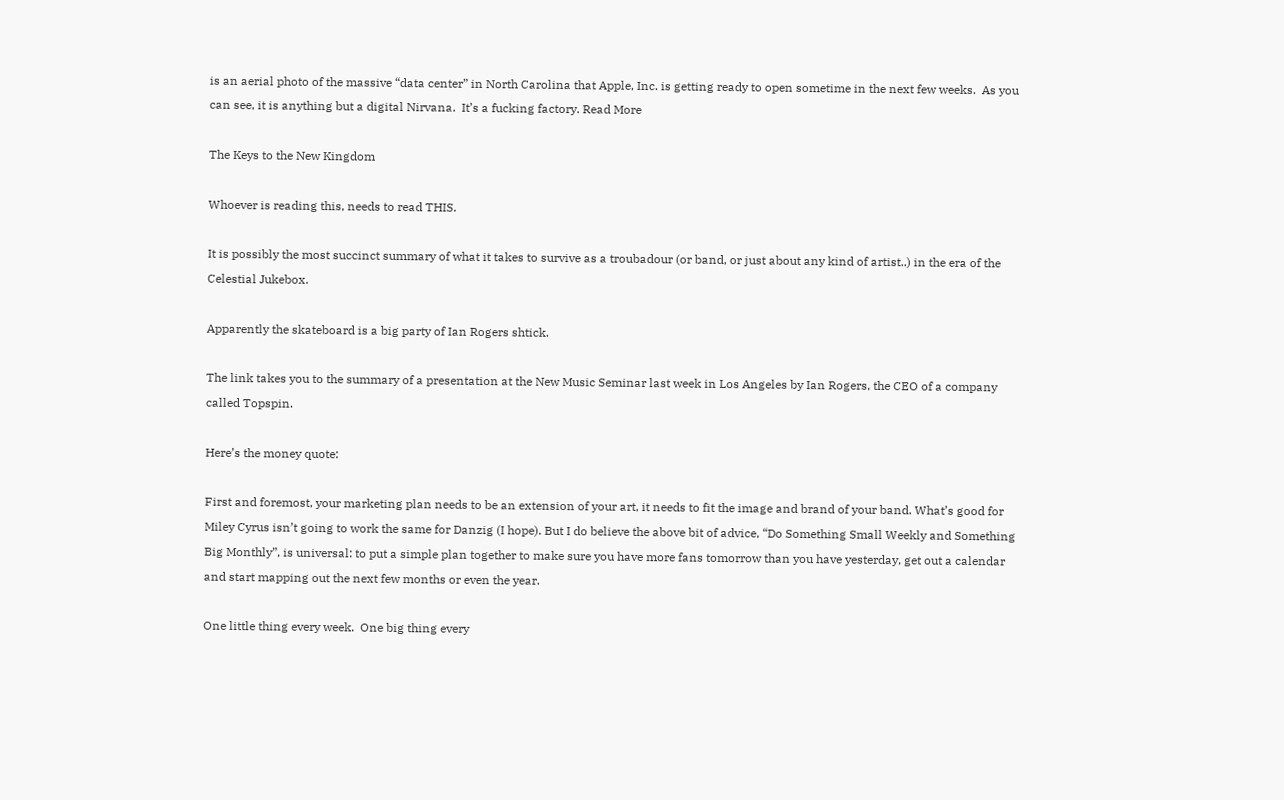is an aerial photo of the massive “data center” in North Carolina that Apple, Inc. is getting ready to open sometime in the next few weeks.  As you can see, it is anything but a digital Nirvana.  It’s a fucking factory. Read More

The Keys to the New Kingdom

Whoever is reading this, needs to read THIS.

It is possibly the most succinct summary of what it takes to survive as a troubadour (or band, or just about any kind of artist..) in the era of the Celestial Jukebox.

Apparently the skateboard is a big party of Ian Rogers shtick.

The link takes you to the summary of a presentation at the New Music Seminar last week in Los Angeles by Ian Rogers, the CEO of a company called Topspin.

Here’s the money quote:

First and foremost, your marketing plan needs to be an extension of your art, it needs to fit the image and brand of your band. What’s good for Miley Cyrus isn’t going to work the same for Danzig (I hope). But I do believe the above bit of advice, “Do Something Small Weekly and Something Big Monthly”, is universal: to put a simple plan together to make sure you have more fans tomorrow than you have yesterday, get out a calendar and start mapping out the next few months or even the year.

One little thing every week.  One big thing every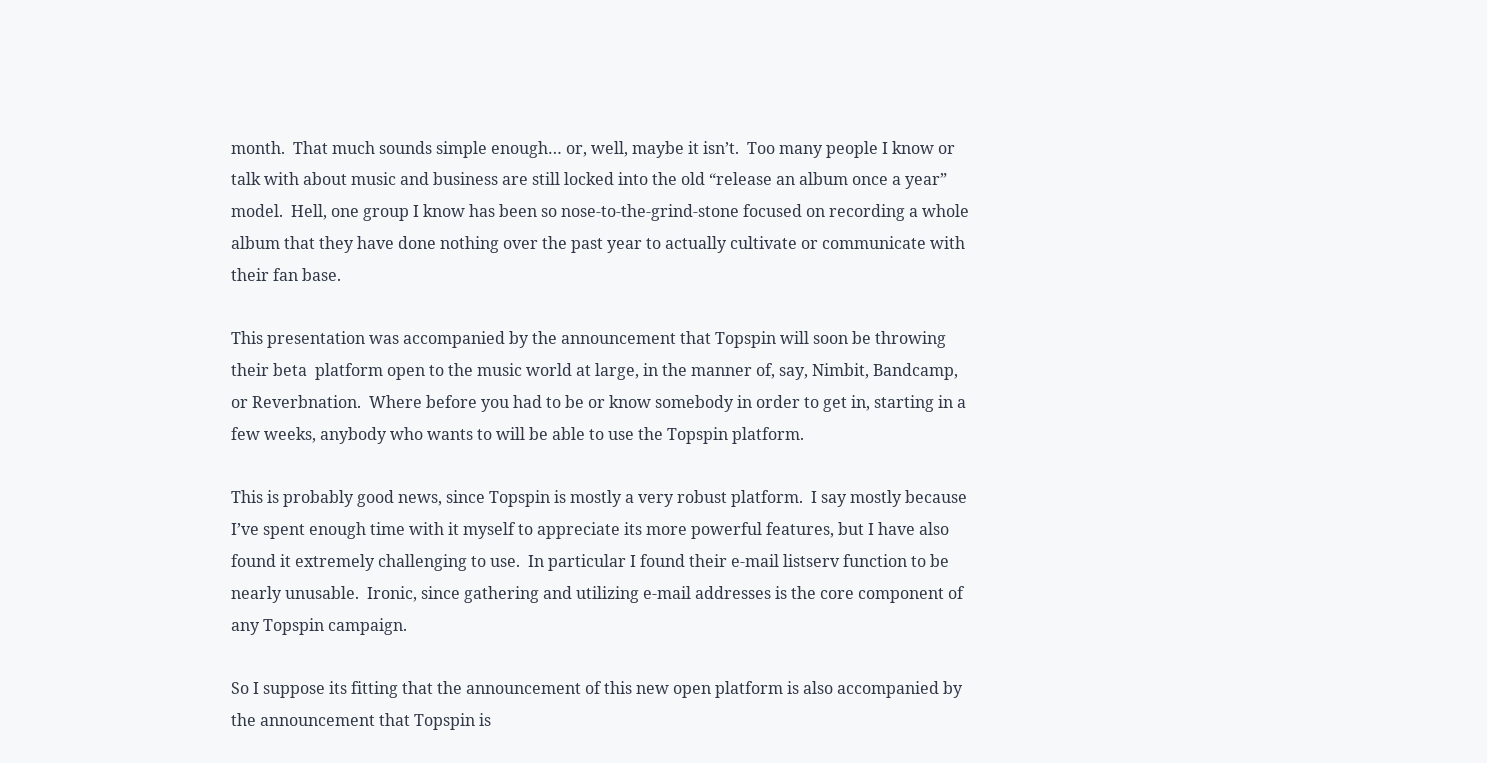month.  That much sounds simple enough… or, well, maybe it isn’t.  Too many people I know or talk with about music and business are still locked into the old “release an album once a year” model.  Hell, one group I know has been so nose-to-the-grind-stone focused on recording a whole album that they have done nothing over the past year to actually cultivate or communicate with their fan base.

This presentation was accompanied by the announcement that Topspin will soon be throwing their beta  platform open to the music world at large, in the manner of, say, Nimbit, Bandcamp, or Reverbnation.  Where before you had to be or know somebody in order to get in, starting in a few weeks, anybody who wants to will be able to use the Topspin platform.

This is probably good news, since Topspin is mostly a very robust platform.  I say mostly because I’ve spent enough time with it myself to appreciate its more powerful features, but I have also found it extremely challenging to use.  In particular I found their e-mail listserv function to be nearly unusable.  Ironic, since gathering and utilizing e-mail addresses is the core component of any Topspin campaign.

So I suppose its fitting that the announcement of this new open platform is also accompanied by the announcement that Topspin is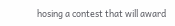hosing a contest that will award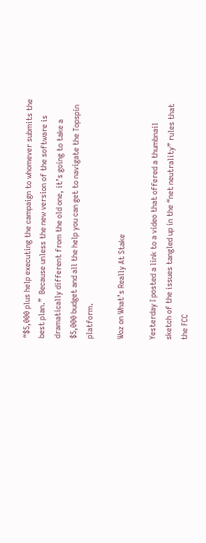“$5,000 plus help executing the campaign to whomever submits the best plan.”  Because unless the new version of the software is dramatically different from the old one, it’s going to take a $5,000 budget and all the help you can get to navigate the Topspin platform.

Woz on What’s Really At Stake

Yesterday I posted a link to a video that offered a thumbnail sketch of the issues tangled up in the “net neutrality” rules that the FCC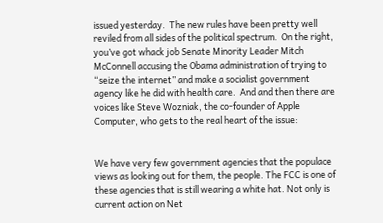issued yesterday.  The new rules have been pretty well reviled from all sides of the political spectrum.  On the right, you’ve got whack job Senate Minority Leader Mitch McConnell accusing the Obama administration of trying to “seize the internet” and make a socialist government agency like he did with health care.  And and then there are voices like Steve Wozniak, the co-founder of Apple Computer, who gets to the real heart of the issue:


We have very few government agencies that the populace views as looking out for them, the people. The FCC is one of these agencies that is still wearing a white hat. Not only is current action on Net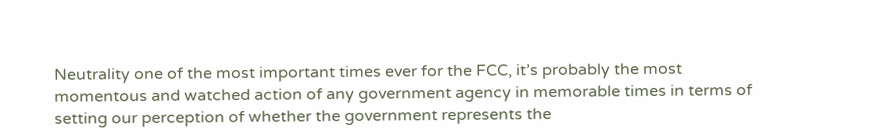Neutrality one of the most important times ever for the FCC, it’s probably the most momentous and watched action of any government agency in memorable times in terms of setting our perception of whether the government represents the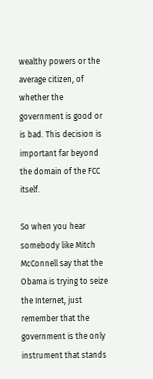wealthy powers or the average citizen, of whether the government is good or is bad. This decision is important far beyond the domain of the FCC itself.

So when you hear somebody like Mitch McConnell say that the Obama is trying to seize the Internet, just remember that the government is the only instrument that stands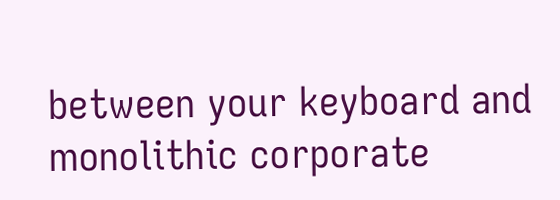between your keyboard and monolithic corporate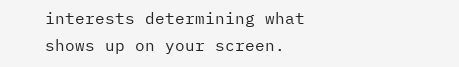interests determining what shows up on your screen.